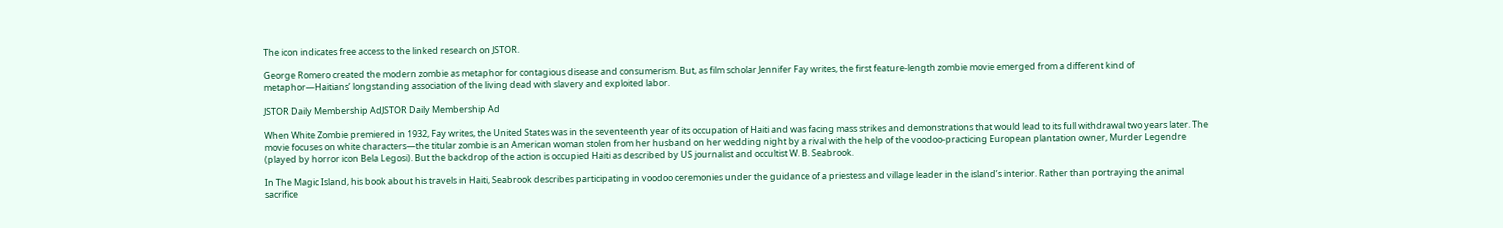The icon indicates free access to the linked research on JSTOR.

George Romero created the modern zombie as metaphor for contagious disease and consumerism. But, as film scholar Jennifer Fay writes, the first feature-length zombie movie emerged from a different kind of metaphor—Haitians’ longstanding association of the living dead with slavery and exploited labor.

JSTOR Daily Membership AdJSTOR Daily Membership Ad

When White Zombie premiered in 1932, Fay writes, the United States was in the seventeenth year of its occupation of Haiti and was facing mass strikes and demonstrations that would lead to its full withdrawal two years later. The movie focuses on white characters—the titular zombie is an American woman stolen from her husband on her wedding night by a rival with the help of the voodoo-practicing European plantation owner, Murder Legendre (played by horror icon Bela Legosi). But the backdrop of the action is occupied Haiti as described by US journalist and occultist W. B. Seabrook.

In The Magic Island, his book about his travels in Haiti, Seabrook describes participating in voodoo ceremonies under the guidance of a priestess and village leader in the island’s interior. Rather than portraying the animal sacrifice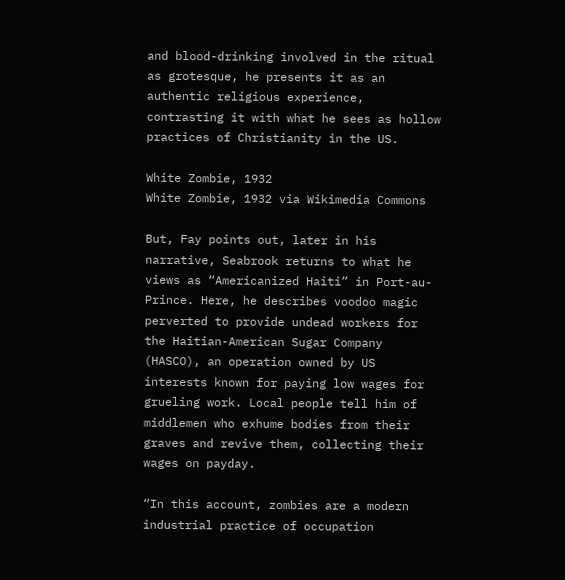and blood-drinking involved in the ritual as grotesque, he presents it as an authentic religious experience, contrasting it with what he sees as hollow practices of Christianity in the US.

White Zombie, 1932
White Zombie, 1932 via Wikimedia Commons

But, Fay points out, later in his narrative, Seabrook returns to what he views as “Americanized Haiti” in Port-au-Prince. Here, he describes voodoo magic perverted to provide undead workers for the Haitian-American Sugar Company (HASCO), an operation owned by US interests known for paying low wages for grueling work. Local people tell him of middlemen who exhume bodies from their graves and revive them, collecting their wages on payday.

“In this account, zombies are a modern industrial practice of occupation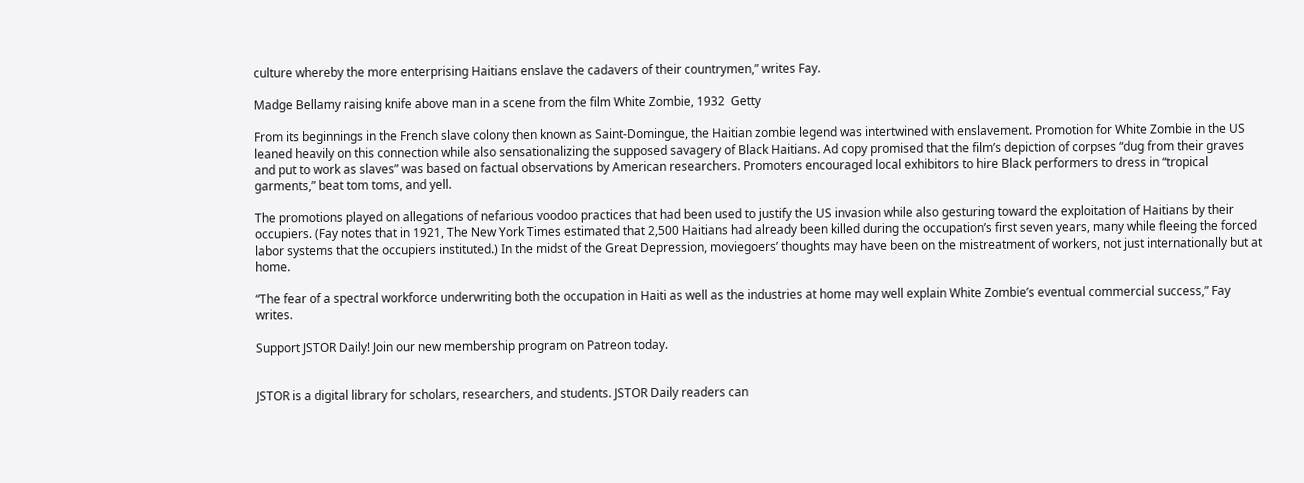culture whereby the more enterprising Haitians enslave the cadavers of their countrymen,” writes Fay.

Madge Bellamy raising knife above man in a scene from the film White Zombie, 1932  Getty

From its beginnings in the French slave colony then known as Saint-Domingue, the Haitian zombie legend was intertwined with enslavement. Promotion for White Zombie in the US leaned heavily on this connection while also sensationalizing the supposed savagery of Black Haitians. Ad copy promised that the film’s depiction of corpses “dug from their graves and put to work as slaves” was based on factual observations by American researchers. Promoters encouraged local exhibitors to hire Black performers to dress in “tropical garments,” beat tom toms, and yell.

The promotions played on allegations of nefarious voodoo practices that had been used to justify the US invasion while also gesturing toward the exploitation of Haitians by their occupiers. (Fay notes that in 1921, The New York Times estimated that 2,500 Haitians had already been killed during the occupation’s first seven years, many while fleeing the forced labor systems that the occupiers instituted.) In the midst of the Great Depression, moviegoers’ thoughts may have been on the mistreatment of workers, not just internationally but at home.

“The fear of a spectral workforce underwriting both the occupation in Haiti as well as the industries at home may well explain White Zombie’s eventual commercial success,” Fay writes.

Support JSTOR Daily! Join our new membership program on Patreon today.


JSTOR is a digital library for scholars, researchers, and students. JSTOR Daily readers can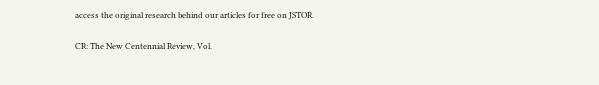access the original research behind our articles for free on JSTOR.

CR: The New Centennial Review, Vol.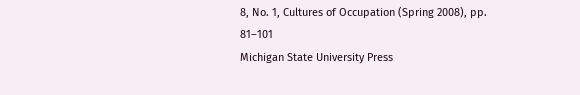8, No. 1, Cultures of Occupation (Spring 2008), pp. 81–101
Michigan State University Press